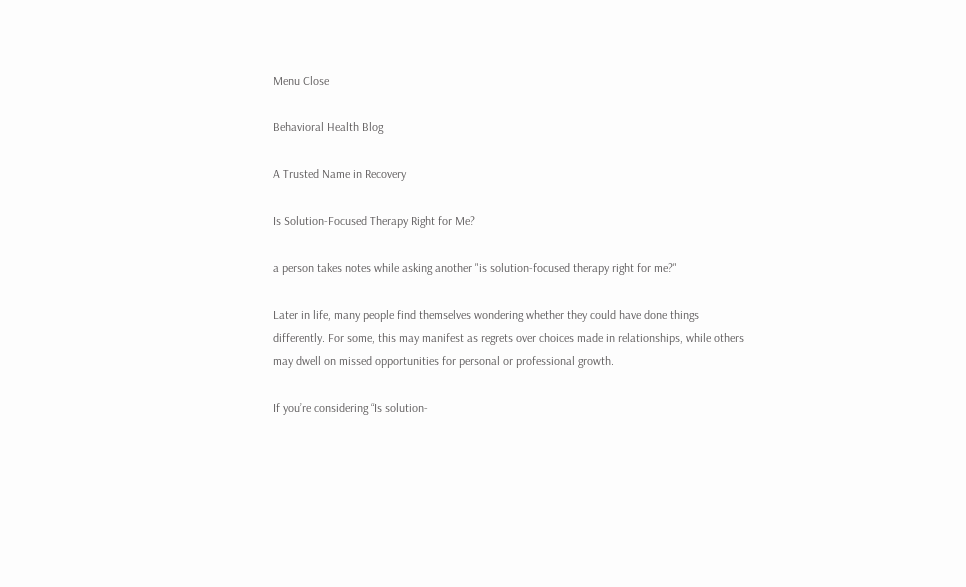Menu Close

Behavioral Health Blog

A Trusted Name in Recovery

Is Solution-Focused Therapy Right for Me?

a person takes notes while asking another "is solution-focused therapy right for me?"

Later in life, many people find themselves wondering whether they could have done things differently. For some, this may manifest as regrets over choices made in relationships, while others may dwell on missed opportunities for personal or professional growth.

If you’re considering “Is solution-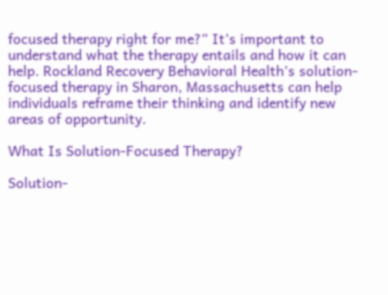focused therapy right for me?” It’s important to understand what the therapy entails and how it can help. Rockland Recovery Behavioral Health’s solution-focused therapy in Sharon, Massachusetts can help individuals reframe their thinking and identify new areas of opportunity.

What Is Solution-Focused Therapy?

Solution-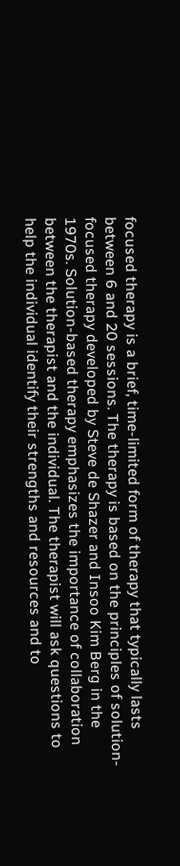focused therapy is a brief, time-limited form of therapy that typically lasts between 6 and 20 sessions. The therapy is based on the principles of solution-focused therapy developed by Steve de Shazer and Insoo Kim Berg in the 1970s. Solution-based therapy emphasizes the importance of collaboration between the therapist and the individual. The therapist will ask questions to help the individual identify their strengths and resources and to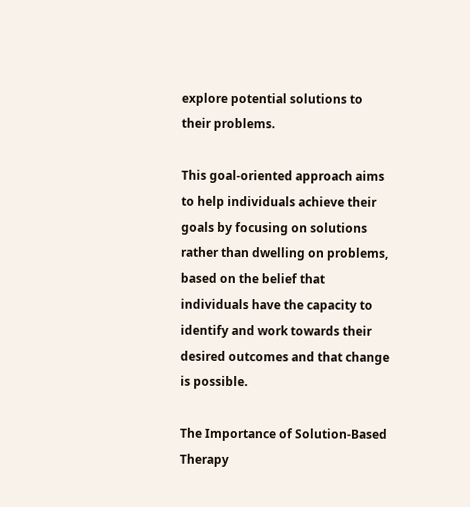explore potential solutions to their problems.

This goal-oriented approach aims to help individuals achieve their goals by focusing on solutions rather than dwelling on problems, based on the belief that individuals have the capacity to identify and work towards their desired outcomes and that change is possible.

The Importance of Solution-Based Therapy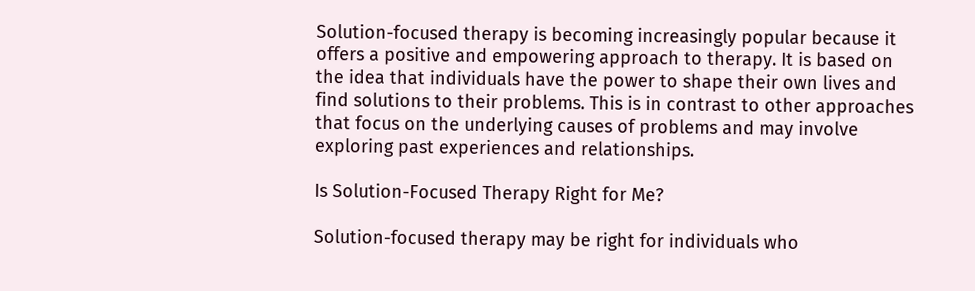Solution-focused therapy is becoming increasingly popular because it offers a positive and empowering approach to therapy. It is based on the idea that individuals have the power to shape their own lives and find solutions to their problems. This is in contrast to other approaches that focus on the underlying causes of problems and may involve exploring past experiences and relationships.

Is Solution-Focused Therapy Right for Me?

Solution-focused therapy may be right for individuals who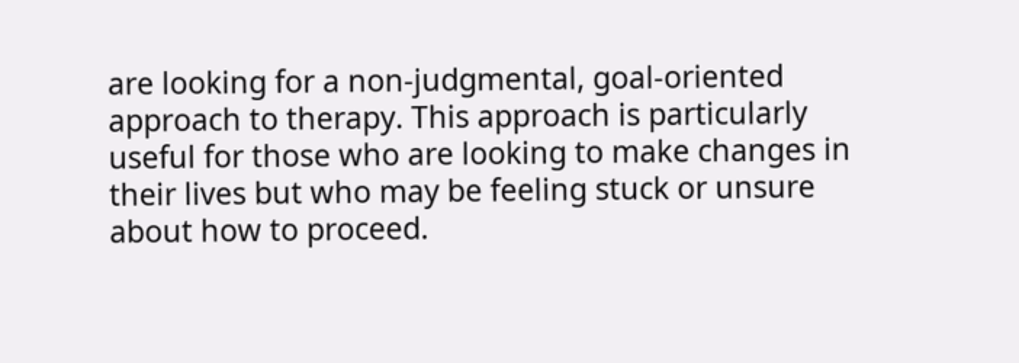are looking for a non-judgmental, goal-oriented approach to therapy. This approach is particularly useful for those who are looking to make changes in their lives but who may be feeling stuck or unsure about how to proceed.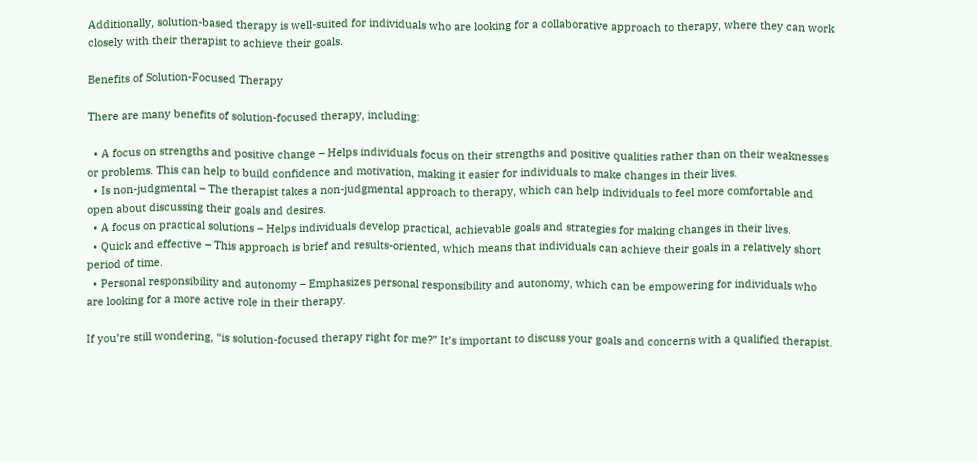Additionally, solution-based therapy is well-suited for individuals who are looking for a collaborative approach to therapy, where they can work closely with their therapist to achieve their goals.

Benefits of Solution-Focused Therapy

There are many benefits of solution-focused therapy, including:

  • A focus on strengths and positive change – Helps individuals focus on their strengths and positive qualities rather than on their weaknesses or problems. This can help to build confidence and motivation, making it easier for individuals to make changes in their lives.
  • Is non-judgmental – The therapist takes a non-judgmental approach to therapy, which can help individuals to feel more comfortable and open about discussing their goals and desires.
  • A focus on practical solutions – Helps individuals develop practical, achievable goals and strategies for making changes in their lives.
  • Quick and effective – This approach is brief and results-oriented, which means that individuals can achieve their goals in a relatively short period of time.
  • Personal responsibility and autonomy – Emphasizes personal responsibility and autonomy, which can be empowering for individuals who are looking for a more active role in their therapy.

If you’re still wondering, “is solution-focused therapy right for me?” It’s important to discuss your goals and concerns with a qualified therapist.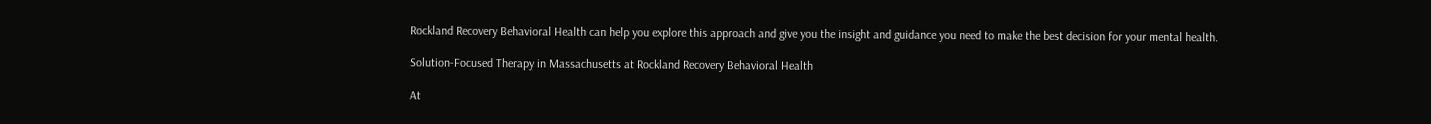Rockland Recovery Behavioral Health can help you explore this approach and give you the insight and guidance you need to make the best decision for your mental health.

Solution-Focused Therapy in Massachusetts at Rockland Recovery Behavioral Health

At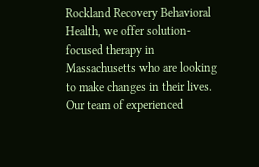Rockland Recovery Behavioral Health, we offer solution-focused therapy in Massachusetts who are looking to make changes in their lives. Our team of experienced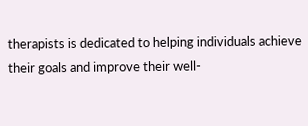therapists is dedicated to helping individuals achieve their goals and improve their well-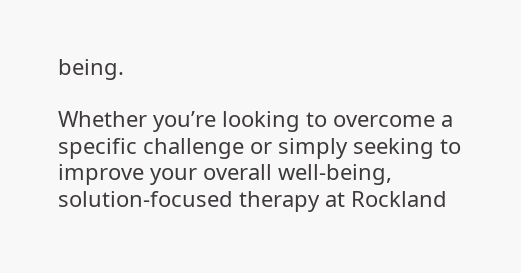being.

Whether you’re looking to overcome a specific challenge or simply seeking to improve your overall well-being, solution-focused therapy at Rockland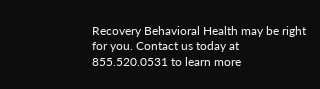Recovery Behavioral Health may be right for you. Contact us today at 855.520.0531 to learn more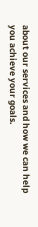about our services and how we can help you achieve your goals.